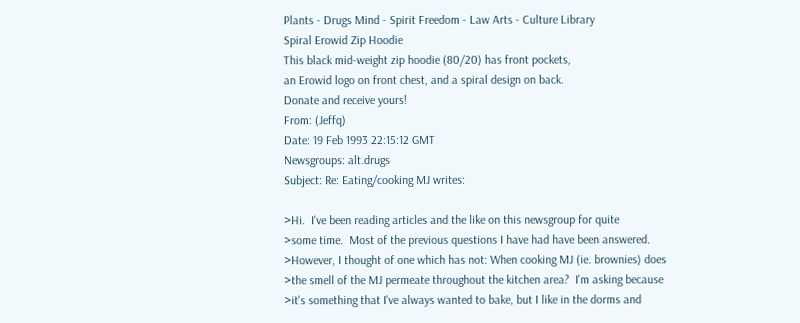Plants - Drugs Mind - Spirit Freedom - Law Arts - Culture Library
Spiral Erowid Zip Hoodie
This black mid-weight zip hoodie (80/20) has front pockets,
an Erowid logo on front chest, and a spiral design on back.
Donate and receive yours!
From: (Jeffq)
Date: 19 Feb 1993 22:15:12 GMT
Newsgroups: alt.drugs
Subject: Re: Eating/cooking MJ writes:

>Hi.  I've been reading articles and the like on this newsgroup for quite
>some time.  Most of the previous questions I have had have been answered.
>However, I thought of one which has not: When cooking MJ (ie. brownies) does
>the smell of the MJ permeate throughout the kitchen area?  I'm asking because
>it's something that I've always wanted to bake, but I like in the dorms and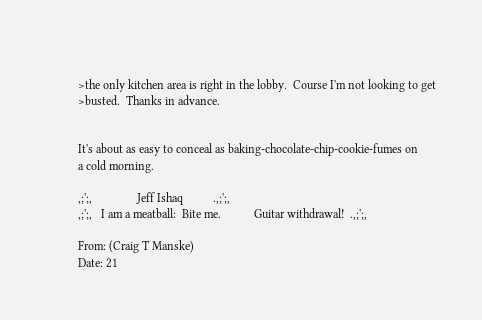>the only kitchen area is right in the lobby.  Course I'm not looking to get
>busted.  Thanks in advance.


It's about as easy to conceal as baking-chocolate-chip-cookie-fumes on
a cold morning.

,;';,               Jeff Ishaq          .,;';,
,;';,   I am a meatball:  Bite me.           Guitar withdrawal!  .,;';,

From: (Craig T Manske)
Date: 21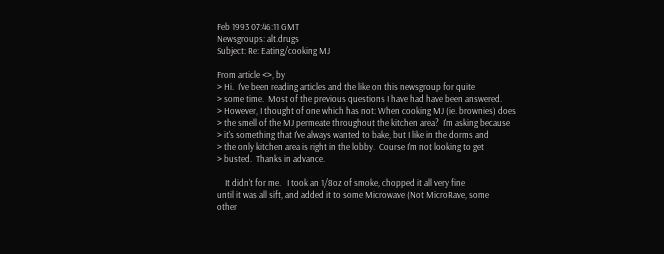Feb 1993 07:46:11 GMT
Newsgroups: alt.drugs
Subject: Re: Eating/cooking MJ

From article <>, by
> Hi.  I've been reading articles and the like on this newsgroup for quite
> some time.  Most of the previous questions I have had have been answered.
> However, I thought of one which has not: When cooking MJ (ie. brownies) does
> the smell of the MJ permeate throughout the kitchen area?  I'm asking because
> it's something that I've always wanted to bake, but I like in the dorms and
> the only kitchen area is right in the lobby.  Course I'm not looking to get
> busted.  Thanks in advance.

    It didn't for me.   I took an 1/8oz of smoke, chopped it all very fine
until it was all sift, and added it to some Microwave (Not MicroRave, some
other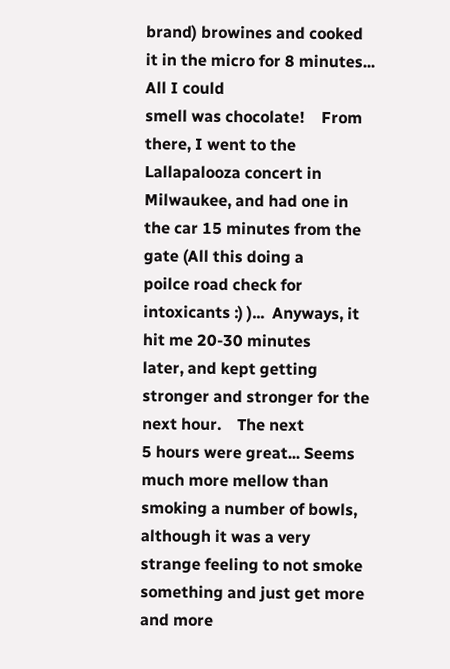brand) browines and cooked it in the micro for 8 minutes... All I could
smell was chocolate!    From there, I went to the Lallapalooza concert in
Milwaukee, and had one in the car 15 minutes from the gate (All this doing a
poilce road check for intoxicants :) )...  Anyways, it hit me 20-30 minutes
later, and kept getting stronger and stronger for the next hour.    The next
5 hours were great... Seems much more mellow than smoking a number of bowls,
although it was a very strange feeling to not smoke something and just get more
and more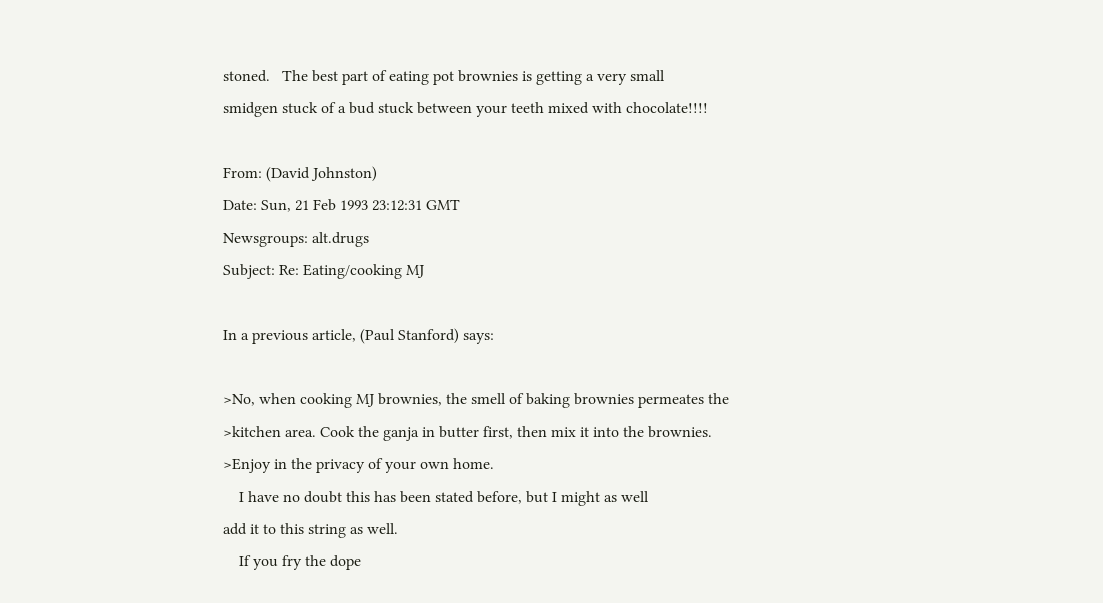stoned.   The best part of eating pot brownies is getting a very small
smidgen stuck of a bud stuck between your teeth mixed with chocolate!!!!

From: (David Johnston)
Date: Sun, 21 Feb 1993 23:12:31 GMT
Newsgroups: alt.drugs
Subject: Re: Eating/cooking MJ

In a previous article, (Paul Stanford) says:

>No, when cooking MJ brownies, the smell of baking brownies permeates the
>kitchen area. Cook the ganja in butter first, then mix it into the brownies.
>Enjoy in the privacy of your own home.
    I have no doubt this has been stated before, but I might as well
add it to this string as well.
    If you fry the dope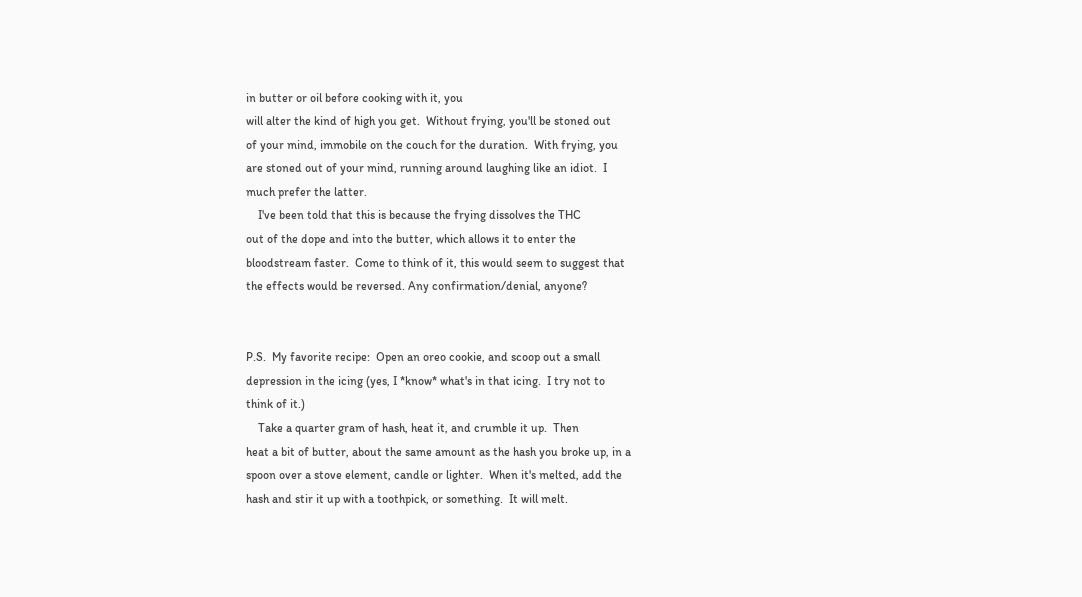in butter or oil before cooking with it, you
will alter the kind of high you get.  Without frying, you'll be stoned out
of your mind, immobile on the couch for the duration.  With frying, you
are stoned out of your mind, running around laughing like an idiot.  I
much prefer the latter.
    I've been told that this is because the frying dissolves the THC
out of the dope and into the butter, which allows it to enter the
bloodstream faster.  Come to think of it, this would seem to suggest that
the effects would be reversed. Any confirmation/denial, anyone?


P.S.  My favorite recipe:  Open an oreo cookie, and scoop out a small
depression in the icing (yes, I *know* what's in that icing.  I try not to
think of it.)
    Take a quarter gram of hash, heat it, and crumble it up.  Then
heat a bit of butter, about the same amount as the hash you broke up, in a
spoon over a stove element, candle or lighter.  When it's melted, add the
hash and stir it up with a toothpick, or something.  It will melt.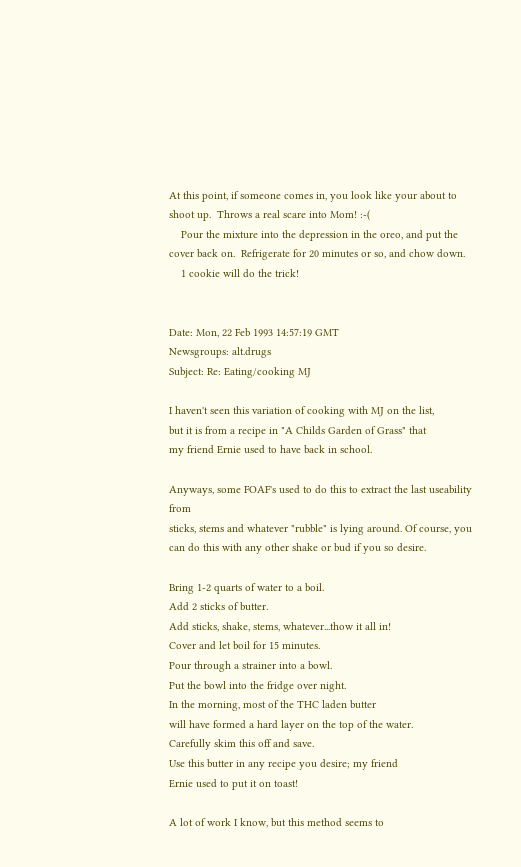At this point, if someone comes in, you look like your about to
shoot up.  Throws a real scare into Mom! :-(
    Pour the mixture into the depression in the oreo, and put the
cover back on.  Refrigerate for 20 minutes or so, and chow down.
    1 cookie will do the trick!


Date: Mon, 22 Feb 1993 14:57:19 GMT
Newsgroups: alt.drugs
Subject: Re: Eating/cooking MJ

I haven't seen this variation of cooking with MJ on the list,
but it is from a recipe in "A Childs Garden of Grass" that
my friend Ernie used to have back in school.

Anyways, some FOAF's used to do this to extract the last useability from
sticks, stems and whatever "rubble" is lying around. Of course, you
can do this with any other shake or bud if you so desire.

Bring 1-2 quarts of water to a boil.
Add 2 sticks of butter.
Add sticks, shake, stems, whatever...thow it all in!
Cover and let boil for 15 minutes.
Pour through a strainer into a bowl.
Put the bowl into the fridge over night.
In the morning, most of the THC laden butter
will have formed a hard layer on the top of the water.
Carefully skim this off and save.
Use this butter in any recipe you desire; my friend
Ernie used to put it on toast!

A lot of work I know, but this method seems to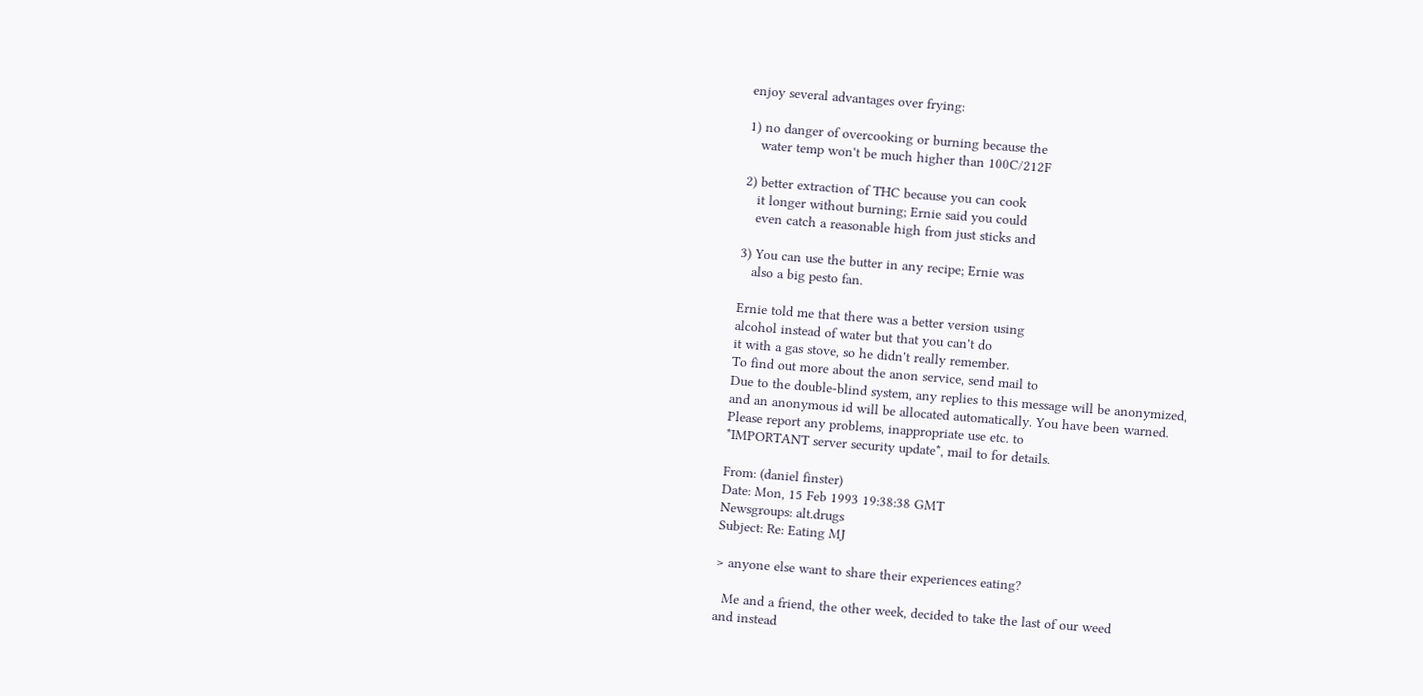enjoy several advantages over frying:

1) no danger of overcooking or burning because the
   water temp won't be much higher than 100C/212F

2) better extraction of THC because you can cook
   it longer without burning; Ernie said you could
   even catch a reasonable high from just sticks and

3) You can use the butter in any recipe; Ernie was
   also a big pesto fan.

Ernie told me that there was a better version using
alcohol instead of water but that you can't do
it with a gas stove, so he didn't really remember.
To find out more about the anon service, send mail to
Due to the double-blind system, any replies to this message will be anonymized,
and an anonymous id will be allocated automatically. You have been warned.
Please report any problems, inappropriate use etc. to
*IMPORTANT server security update*, mail to for details.

From: (daniel finster)
Date: Mon, 15 Feb 1993 19:38:38 GMT
Newsgroups: alt.drugs
Subject: Re: Eating MJ

> anyone else want to share their experiences eating?

  Me and a friend, the other week, decided to take the last of our weed
and instead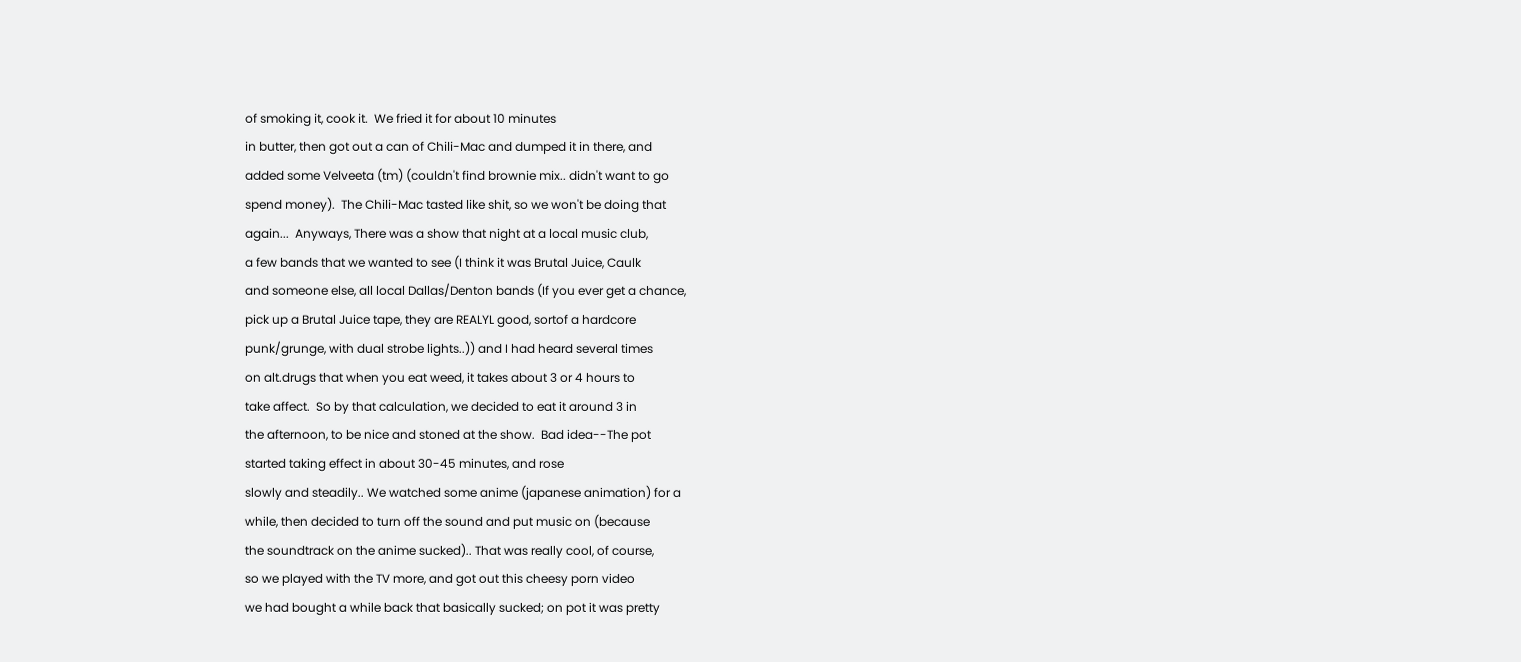of smoking it, cook it.  We fried it for about 10 minutes
in butter, then got out a can of Chili-Mac and dumped it in there, and
added some Velveeta (tm) (couldn't find brownie mix.. didn't want to go
spend money).  The Chili-Mac tasted like shit, so we won't be doing that
again...  Anyways, There was a show that night at a local music club,
a few bands that we wanted to see (I think it was Brutal Juice, Caulk
and someone else, all local Dallas/Denton bands (If you ever get a chance,
pick up a Brutal Juice tape, they are REALYL good, sortof a hardcore
punk/grunge, with dual strobe lights..)) and I had heard several times
on alt.drugs that when you eat weed, it takes about 3 or 4 hours to
take affect.  So by that calculation, we decided to eat it around 3 in
the afternoon, to be nice and stoned at the show.  Bad idea--The pot
started taking effect in about 30-45 minutes, and rose
slowly and steadily.. We watched some anime (japanese animation) for a
while, then decided to turn off the sound and put music on (because
the soundtrack on the anime sucked).. That was really cool, of course,
so we played with the TV more, and got out this cheesy porn video
we had bought a while back that basically sucked; on pot it was pretty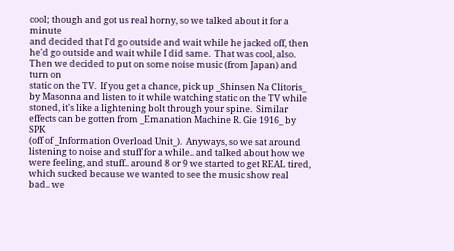cool; though and got us real horny, so we talked about it for a minute
and decided that I'd go outside and wait while he jacked off, then
he'd go outside and wait while I did same.  That was cool, also.
Then we decided to put on some noise music (from Japan) and turn on
static on the TV.  If you get a chance, pick up _Shinsen Na Clitoris_
by Masonna and listen to it while watching static on the TV while
stoned, it's like a lightening bolt through your spine.  Similar
effects can be gotten from _Emanation Machine R. Gie 1916_ by SPK
(off of _Information Overload Unit_).  Anyways, so we sat around
listening to noise and stuff for a while.. and talked about how we
were feeling, and stuff.. around 8 or 9 we started to get REAL tired,
which sucked because we wanted to see the music show real bad.. we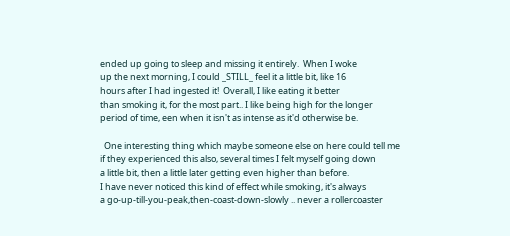ended up going to sleep and missing it entirely.  When I woke
up the next morning, I could _STILL_ feel it a little bit, like 16
hours after I had ingested it!  Overall, I like eating it better
than smoking it, for the most part.. I like being high for the longer
period of time, een when it isn't as intense as it'd otherwise be.

  One interesting thing which maybe someone else on here could tell me
if they experienced this also, several times I felt myself going down
a little bit, then a little later getting even higher than before.
I have never noticed this kind of effect while smoking, it's always
a go-up-till-you-peak,then-coast-down-slowly .. never a rollercoaster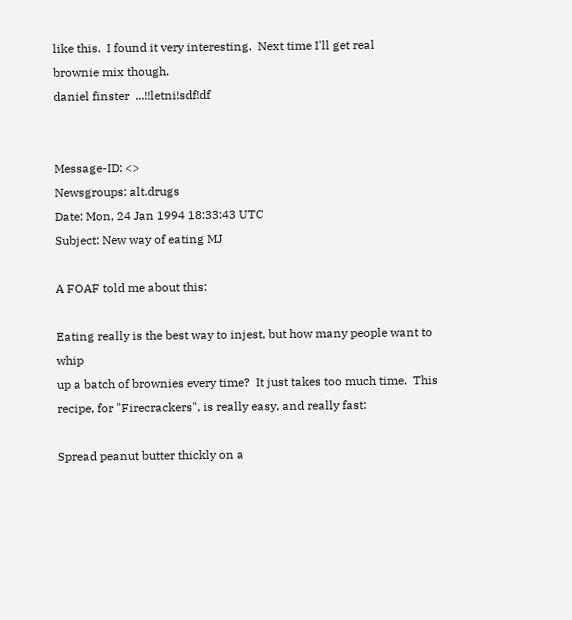like this.  I found it very interesting.  Next time I'll get real
brownie mix though.
daniel finster  ...!!letni!sdf!df


Message-ID: <>
Newsgroups: alt.drugs
Date: Mon, 24 Jan 1994 18:33:43 UTC
Subject: New way of eating MJ

A FOAF told me about this:

Eating really is the best way to injest, but how many people want to whip
up a batch of brownies every time?  It just takes too much time.  This
recipe, for "Firecrackers", is really easy, and really fast:

Spread peanut butter thickly on a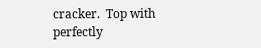cracker.  Top with perfectly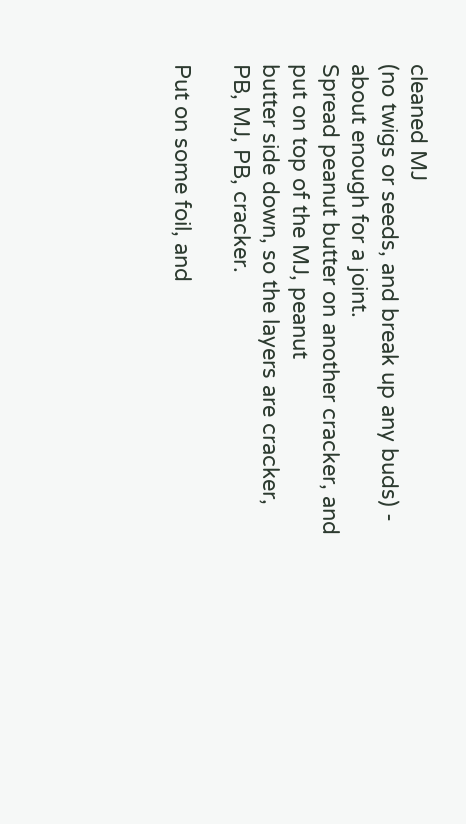cleaned MJ
(no twigs or seeds, and break up any buds) - about enough for a joint.
Spread peanut butter on another cracker, and put on top of the MJ, peanut
butter side down, so the layers are cracker, PB, MJ, PB, cracker.

Put on some foil, and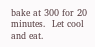bake at 300 for 20 minutes.  Let cool and eat.